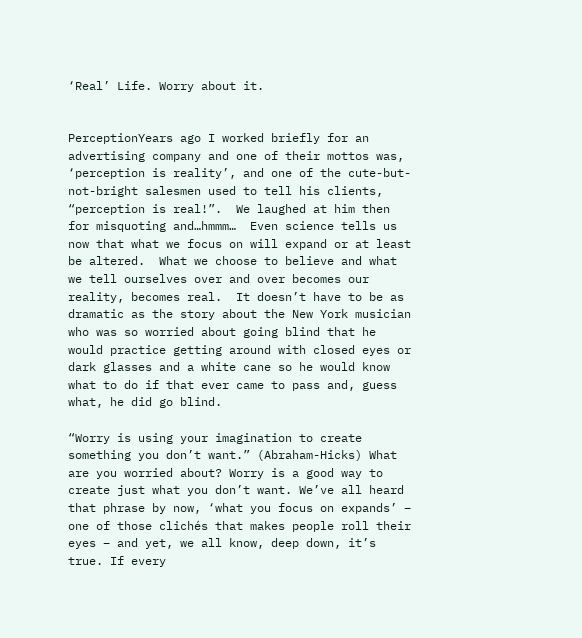‘Real’ Life. Worry about it.


PerceptionYears ago I worked briefly for an advertising company and one of their mottos was, ‘perception is reality’, and one of the cute-but-not-bright salesmen used to tell his clients, “perception is real!”.  We laughed at him then for misquoting and…hmmm…  Even science tells us now that what we focus on will expand or at least be altered.  What we choose to believe and what we tell ourselves over and over becomes our reality, becomes real.  It doesn’t have to be as dramatic as the story about the New York musician who was so worried about going blind that he would practice getting around with closed eyes or dark glasses and a white cane so he would know what to do if that ever came to pass and, guess what, he did go blind.

“Worry is using your imagination to create something you don’t want.” (Abraham-Hicks) What are you worried about? Worry is a good way to create just what you don’t want. We’ve all heard that phrase by now, ‘what you focus on expands’ – one of those clichés that makes people roll their eyes – and yet, we all know, deep down, it’s true. If every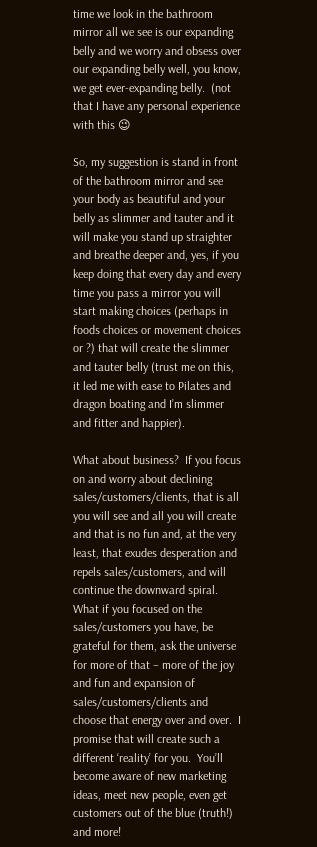time we look in the bathroom mirror all we see is our expanding belly and we worry and obsess over our expanding belly well, you know, we get ever-expanding belly.  (not that I have any personal experience with this 😉

So, my suggestion is stand in front of the bathroom mirror and see your body as beautiful and your belly as slimmer and tauter and it will make you stand up straighter and breathe deeper and, yes, if you keep doing that every day and every time you pass a mirror you will start making choices (perhaps in foods choices or movement choices or ?) that will create the slimmer and tauter belly (trust me on this, it led me with ease to Pilates and dragon boating and I’m slimmer and fitter and happier).

What about business?  If you focus on and worry about declining sales/customers/clients, that is all you will see and all you will create and that is no fun and, at the very least, that exudes desperation and repels sales/customers, and will continue the downward spiral.  What if you focused on the sales/customers you have, be grateful for them, ask the universe for more of that – more of the joy and fun and expansion of sales/customers/clients and choose that energy over and over.  I promise that will create such a different ‘reality’ for you.  You’ll become aware of new marketing ideas, meet new people, even get customers out of the blue (truth!) and more!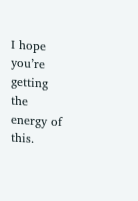I hope you’re getting the energy of this.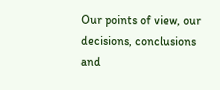Our points of view, our decisions, conclusions and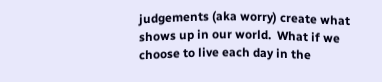judgements (aka worry) create what shows up in our world.  What if we choose to live each day in the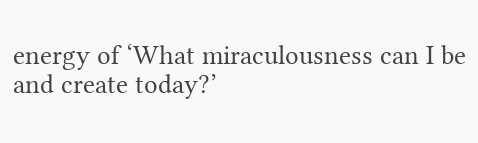energy of ‘What miraculousness can I be and create today?’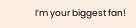I’m your biggest fan!